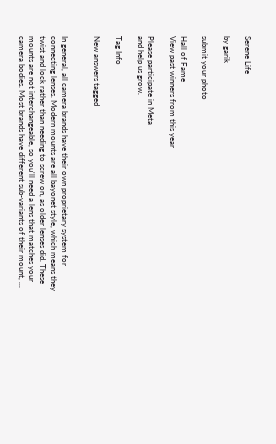Serene Life

by garik

submit your photo

Hall of Fame
View past winners from this year

Please participate in Meta
and help us grow.

Tag Info

New answers tagged


In general, all camera brands have their own proprietary system for connecting lenses. Modern mounts are all bayonet style, which means they twist and lock rather than needing to screw on, as older lenses did. These mounts are not interchangeable, so you'll need a lens that matches your camera bodies. Most brands have different sub-variants of their mount, ...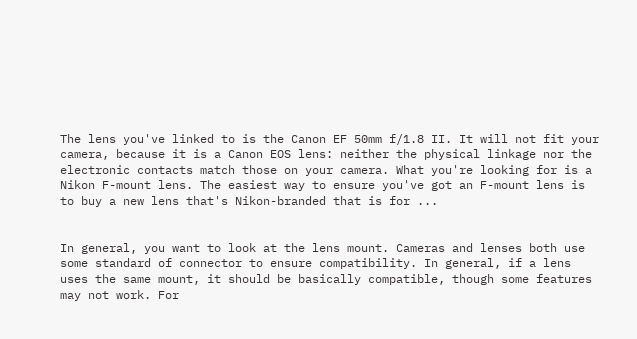The lens you've linked to is the Canon EF 50mm f/1.8 II. It will not fit your camera, because it is a Canon EOS lens: neither the physical linkage nor the electronic contacts match those on your camera. What you're looking for is a Nikon F-mount lens. The easiest way to ensure you've got an F-mount lens is to buy a new lens that's Nikon-branded that is for ...


In general, you want to look at the lens mount. Cameras and lenses both use some standard of connector to ensure compatibility. In general, if a lens uses the same mount, it should be basically compatible, though some features may not work. For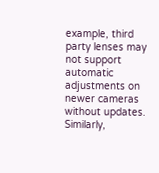example, third party lenses may not support automatic adjustments on newer cameras without updates. Similarly,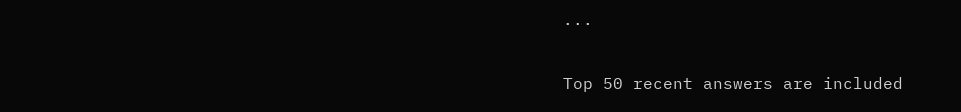...

Top 50 recent answers are included